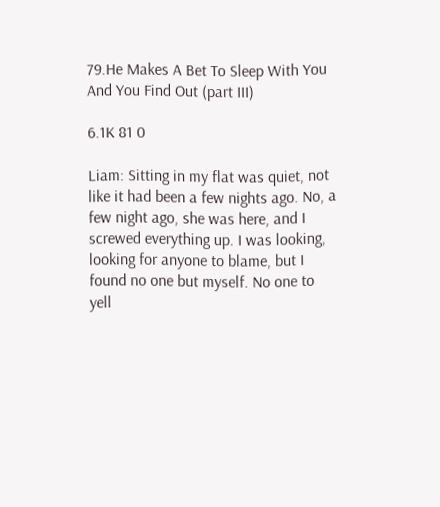79.He Makes A Bet To Sleep With You And You Find Out (part III)

6.1K 81 0

Liam: Sitting in my flat was quiet, not like it had been a few nights ago. No, a few night ago, she was here, and I screwed everything up. I was looking, looking for anyone to blame, but I found no one but myself. No one to yell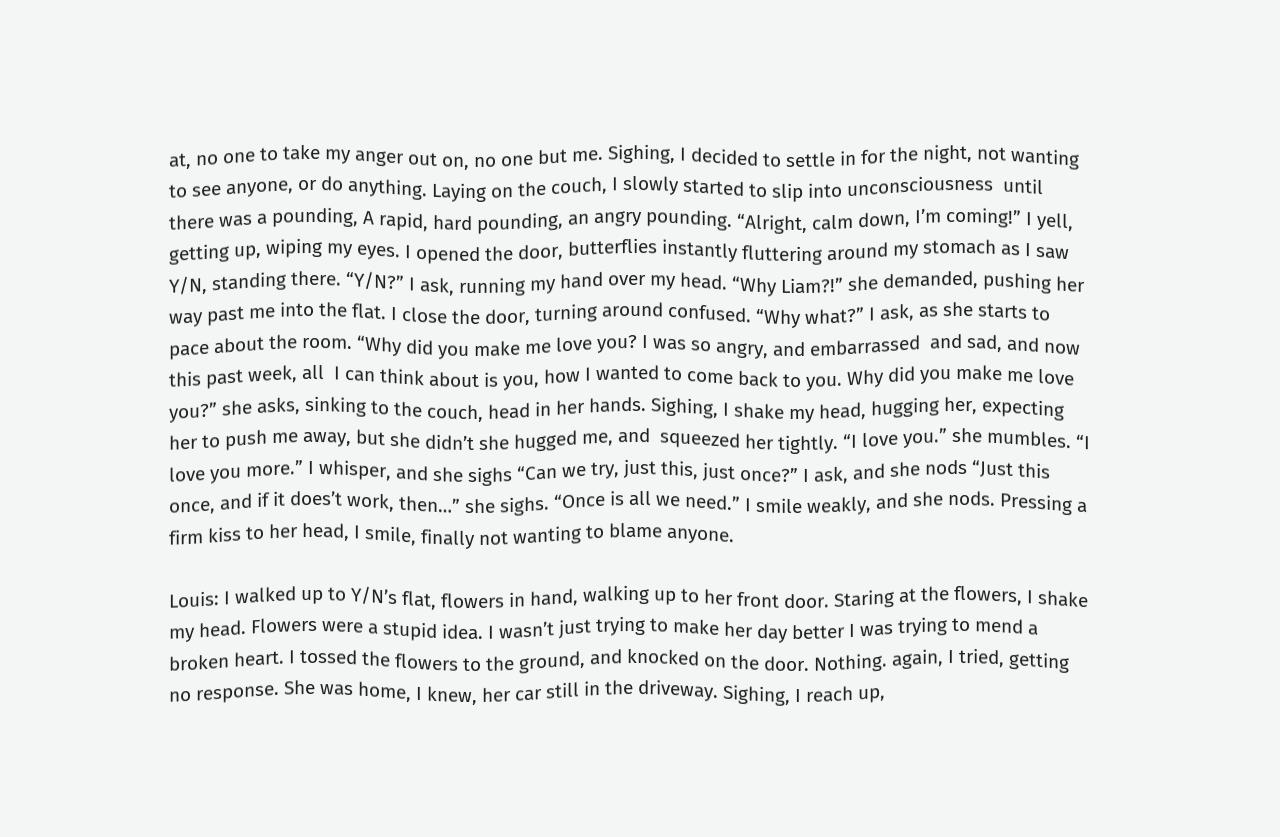at, no one to take my anger out on, no one but me. Sighing, I decided to settle in for the night, not wanting to see anyone, or do anything. Laying on the couch, I slowly started to slip into unconsciousness  until there was a pounding, A rapid, hard pounding, an angry pounding. “Alright, calm down, I’m coming!” I yell, getting up, wiping my eyes. I opened the door, butterflies instantly fluttering around my stomach as I saw Y/N, standing there. “Y/N?” I ask, running my hand over my head. “Why Liam?!” she demanded, pushing her way past me into the flat. I close the door, turning around confused. “Why what?” I ask, as she starts to pace about the room. “Why did you make me love you? I was so angry, and embarrassed  and sad, and now this past week, all  I can think about is you, how I wanted to come back to you. Why did you make me love you?” she asks, sinking to the couch, head in her hands. Sighing, I shake my head, hugging her, expecting her to push me away, but she didn’t she hugged me, and  squeezed her tightly. “I love you.” she mumbles. “I love you more.” I whisper, and she sighs “Can we try, just this, just once?” I ask, and she nods “Just this once, and if it does’t work, then…” she sighs. “Once is all we need.” I smile weakly, and she nods. Pressing a firm kiss to her head, I smile, finally not wanting to blame anyone.

Louis: I walked up to Y/N’s flat, flowers in hand, walking up to her front door. Staring at the flowers, I shake my head. Flowers were a stupid idea. I wasn’t just trying to make her day better I was trying to mend a broken heart. I tossed the flowers to the ground, and knocked on the door. Nothing. again, I tried, getting no response. She was home, I knew, her car still in the driveway. Sighing, I reach up,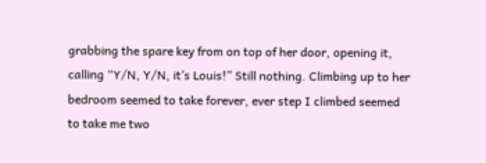grabbing the spare key from on top of her door, opening it, calling “Y/N, Y/N, it’s Louis!” Still nothing. Climbing up to her bedroom seemed to take forever, ever step I climbed seemed to take me two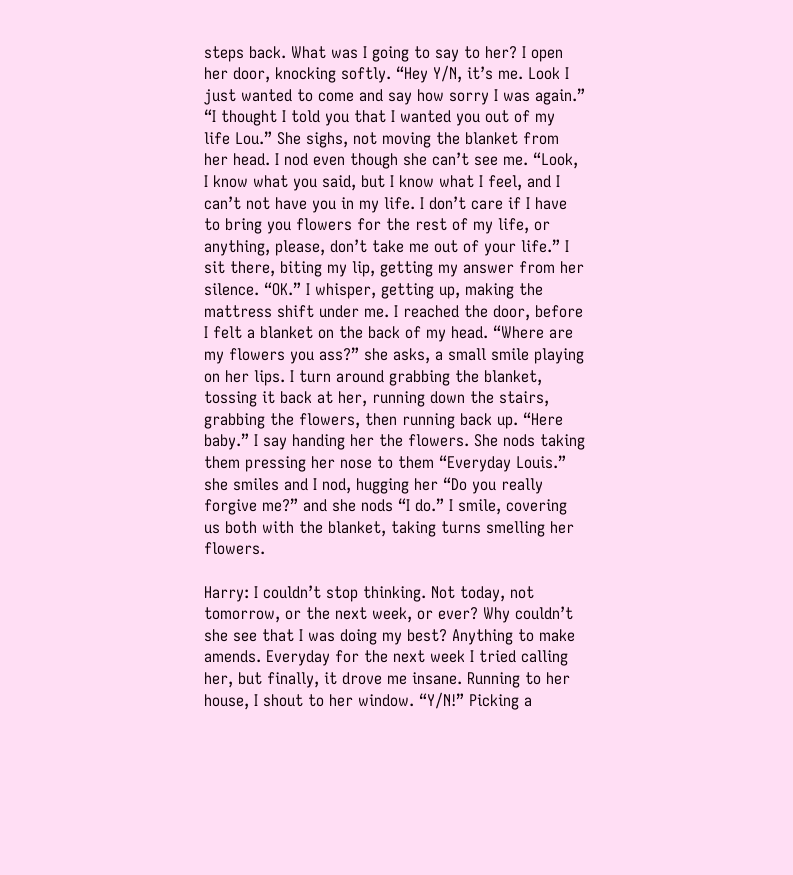steps back. What was I going to say to her? I open her door, knocking softly. “Hey Y/N, it’s me. Look I just wanted to come and say how sorry I was again.” “I thought I told you that I wanted you out of my life Lou.” She sighs, not moving the blanket from her head. I nod even though she can’t see me. “Look, I know what you said, but I know what I feel, and I can’t not have you in my life. I don’t care if I have to bring you flowers for the rest of my life, or anything, please, don’t take me out of your life.” I sit there, biting my lip, getting my answer from her silence. “OK.” I whisper, getting up, making the mattress shift under me. I reached the door, before I felt a blanket on the back of my head. “Where are my flowers you ass?” she asks, a small smile playing on her lips. I turn around grabbing the blanket, tossing it back at her, running down the stairs, grabbing the flowers, then running back up. “Here baby.” I say handing her the flowers. She nods taking them pressing her nose to them “Everyday Louis.” she smiles and I nod, hugging her “Do you really forgive me?” and she nods “I do.” I smile, covering us both with the blanket, taking turns smelling her flowers.

Harry: I couldn’t stop thinking. Not today, not tomorrow, or the next week, or ever? Why couldn’t she see that I was doing my best? Anything to make amends. Everyday for the next week I tried calling her, but finally, it drove me insane. Running to her house, I shout to her window. “Y/N!” Picking a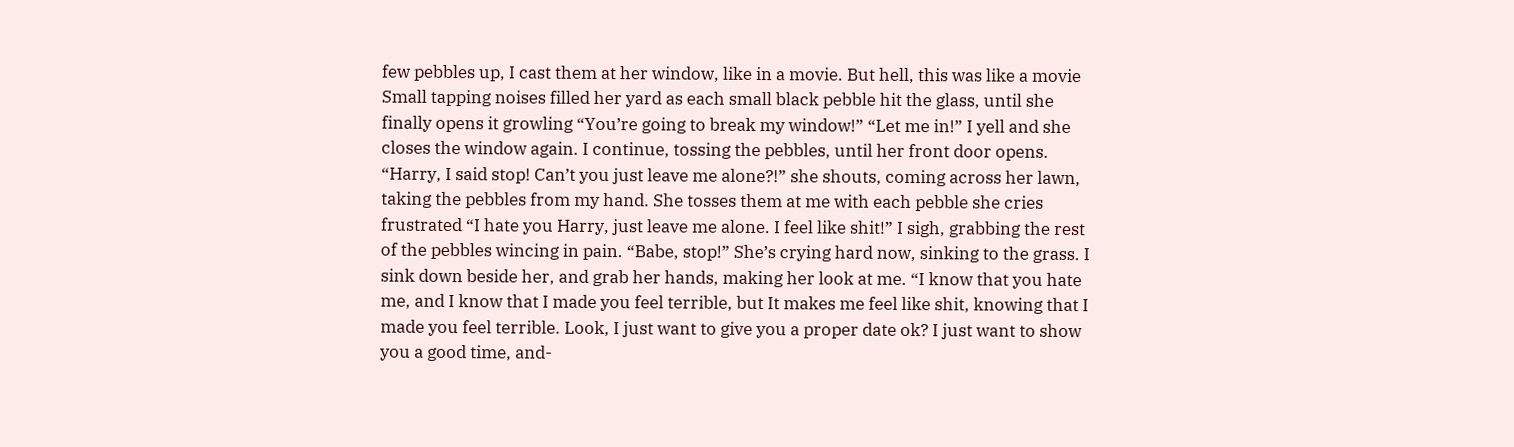few pebbles up, I cast them at her window, like in a movie. But hell, this was like a movie  Small tapping noises filled her yard as each small black pebble hit the glass, until she finally opens it growling “You’re going to break my window!” “Let me in!” I yell and she closes the window again. I continue, tossing the pebbles, until her front door opens. “Harry, I said stop! Can’t you just leave me alone?!” she shouts, coming across her lawn, taking the pebbles from my hand. She tosses them at me with each pebble she cries frustrated “I hate you Harry, just leave me alone. I feel like shit!” I sigh, grabbing the rest of the pebbles wincing in pain. “Babe, stop!” She’s crying hard now, sinking to the grass. I sink down beside her, and grab her hands, making her look at me. “I know that you hate me, and I know that I made you feel terrible, but It makes me feel like shit, knowing that I made you feel terrible. Look, I just want to give you a proper date ok? I just want to show you a good time, and-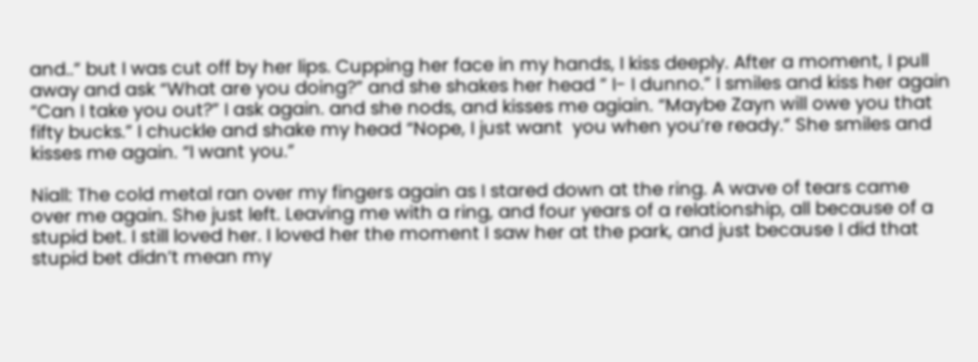and..” but I was cut off by her lips. Cupping her face in my hands, I kiss deeply. After a moment, I pull away and ask “What are you doing?” and she shakes her head ” I- I dunno.” I smiles and kiss her again “Can I take you out?” I ask again. and she nods, and kisses me agiain. “Maybe Zayn will owe you that fifty bucks.” I chuckle and shake my head “Nope, I just want  you when you’re ready.” She smiles and kisses me again. “I want you.”

Niall: The cold metal ran over my fingers again as I stared down at the ring. A wave of tears came over me again. She just left. Leaving me with a ring, and four years of a relationship, all because of a stupid bet. I still loved her. I loved her the moment I saw her at the park, and just because I did that stupid bet didn’t mean my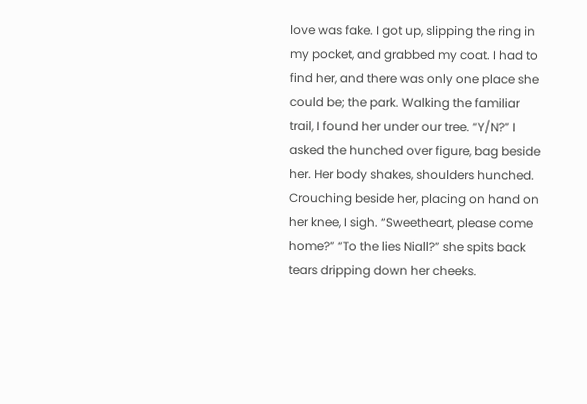love was fake. I got up, slipping the ring in my pocket, and grabbed my coat. I had to find her, and there was only one place she could be; the park. Walking the familiar trail, I found her under our tree. “Y/N?” I asked the hunched over figure, bag beside her. Her body shakes, shoulders hunched. Crouching beside her, placing on hand on her knee, I sigh. “Sweetheart, please come home?” “To the lies Niall?” she spits back tears dripping down her cheeks.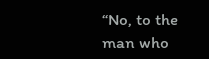“No, to the man who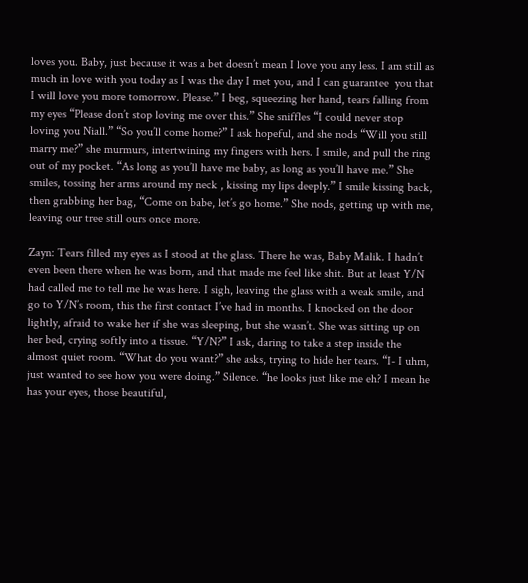loves you. Baby, just because it was a bet doesn’t mean I love you any less. I am still as much in love with you today as I was the day I met you, and I can guarantee  you that I will love you more tomorrow. Please.” I beg, squeezing her hand, tears falling from my eyes “Please don’t stop loving me over this.” She sniffles “I could never stop loving you Niall.” “So you’ll come home?” I ask hopeful, and she nods “Will you still marry me?” she murmurs, intertwining my fingers with hers. I smile, and pull the ring out of my pocket. “As long as you’ll have me baby, as long as you’ll have me.” She smiles, tossing her arms around my neck , kissing my lips deeply.” I smile kissing back, then grabbing her bag, “Come on babe, let’s go home.” She nods, getting up with me, leaving our tree still ours once more.

Zayn: Tears filled my eyes as I stood at the glass. There he was, Baby Malik. I hadn’t even been there when he was born, and that made me feel like shit. But at least Y/N had called me to tell me he was here. I sigh, leaving the glass with a weak smile, and go to Y/N’s room, this the first contact I’ve had in months. I knocked on the door lightly, afraid to wake her if she was sleeping, but she wasn’t. She was sitting up on her bed, crying softly into a tissue. “Y/N?” I ask, daring to take a step inside the almost quiet room. “What do you want?” she asks, trying to hide her tears. “I- I uhm, just wanted to see how you were doing.” Silence. “he looks just like me eh? I mean he has your eyes, those beautiful,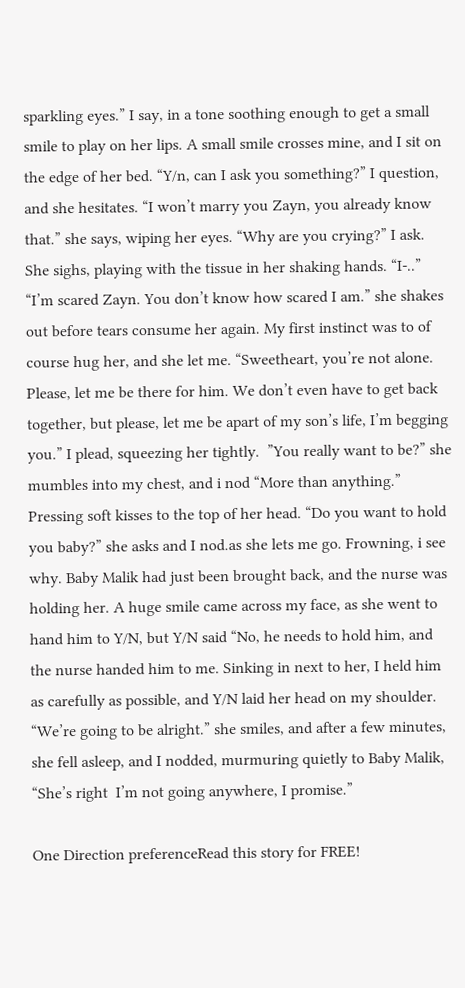sparkling eyes.” I say, in a tone soothing enough to get a small smile to play on her lips. A small smile crosses mine, and I sit on the edge of her bed. “Y/n, can I ask you something?” I question, and she hesitates. “I won’t marry you Zayn, you already know that.” she says, wiping her eyes. “Why are you crying?” I ask. She sighs, playing with the tissue in her shaking hands. “I-..” “I’m scared Zayn. You don’t know how scared I am.” she shakes out before tears consume her again. My first instinct was to of course hug her, and she let me. “Sweetheart, you’re not alone. Please, let me be there for him. We don’t even have to get back together, but please, let me be apart of my son’s life, I’m begging you.” I plead, squeezing her tightly.  ”You really want to be?” she mumbles into my chest, and i nod “More than anything.” Pressing soft kisses to the top of her head. “Do you want to hold you baby?” she asks and I nod.as she lets me go. Frowning, i see why. Baby Malik had just been brought back, and the nurse was holding her. A huge smile came across my face, as she went to hand him to Y/N, but Y/N said “No, he needs to hold him, and the nurse handed him to me. Sinking in next to her, I held him as carefully as possible, and Y/N laid her head on my shoulder. “We’re going to be alright.” she smiles, and after a few minutes, she fell asleep, and I nodded, murmuring quietly to Baby Malik, “She’s right  I’m not going anywhere, I promise.”

One Direction preferenceRead this story for FREE!